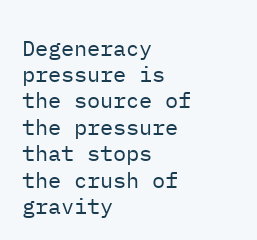Degeneracy pressure is the source of the pressure that stops the crush of gravity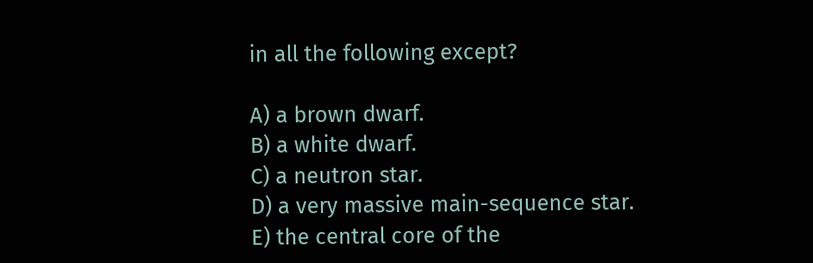in all the following except?

A) a brown dwarf.
B) a white dwarf.
C) a neutron star.
D) a very massive main-sequence star.
E) the central core of the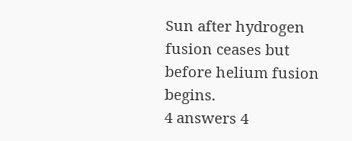Sun after hydrogen fusion ceases but before helium fusion begins.
4 answers 4